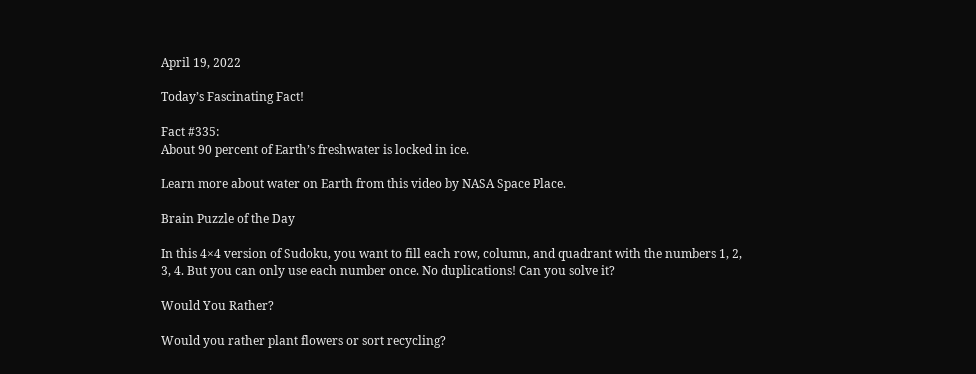April 19, 2022

Today’s Fascinating Fact!

Fact #335:
About 90 percent of Earth’s freshwater is locked in ice.

Learn more about water on Earth from this video by NASA Space Place.

Brain Puzzle of the Day

In this 4×4 version of Sudoku, you want to fill each row, column, and quadrant with the numbers 1, 2, 3, 4. But you can only use each number once. No duplications! Can you solve it?

Would You Rather?

Would you rather plant flowers or sort recycling?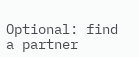Optional: find a partner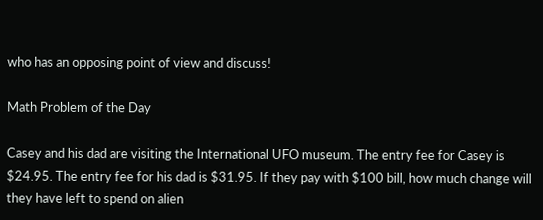who has an opposing point of view and discuss!

Math Problem of the Day

Casey and his dad are visiting the International UFO museum. The entry fee for Casey is $24.95. The entry fee for his dad is $31.95. If they pay with $100 bill, how much change will they have left to spend on alien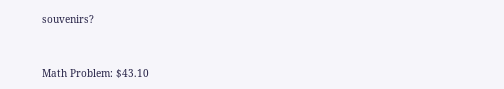souvenirs?


Math Problem: $43.10